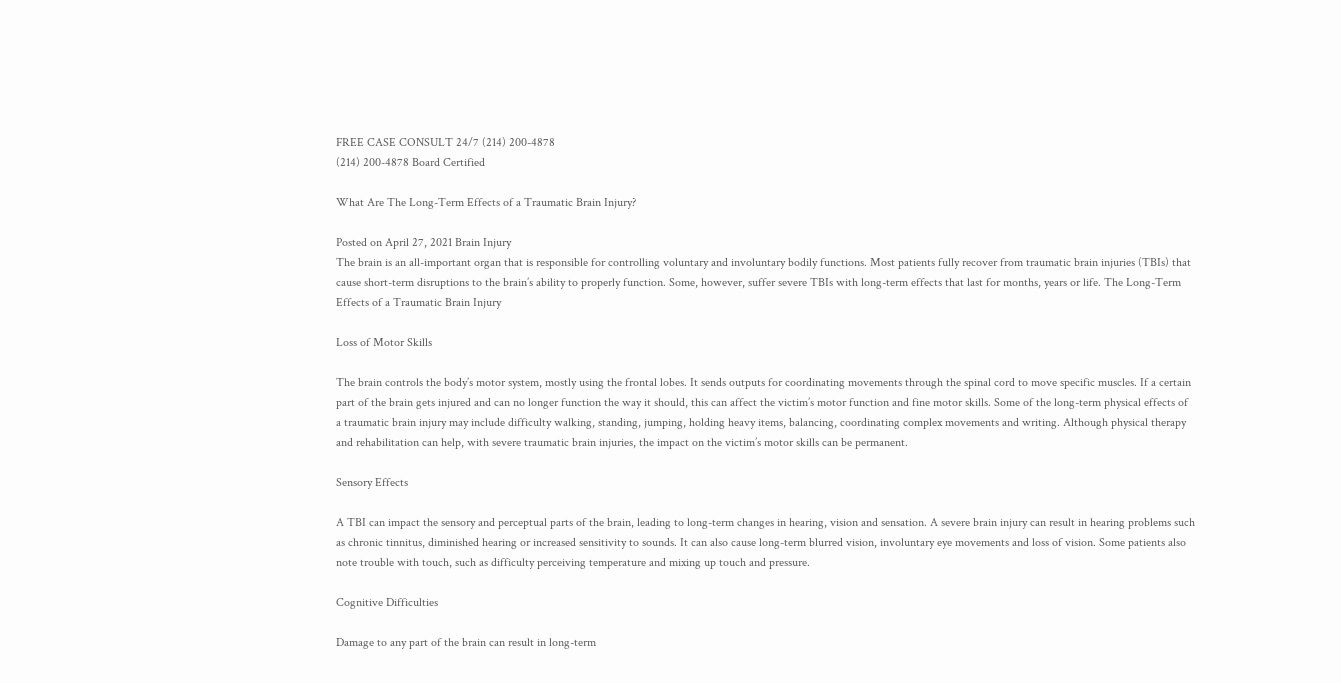FREE CASE CONSULT 24/7 (214) 200-4878
(214) 200-4878 Board Certified

What Are The Long-Term Effects of a Traumatic Brain Injury?

Posted on April 27, 2021 Brain Injury
The brain is an all-important organ that is responsible for controlling voluntary and involuntary bodily functions. Most patients fully recover from traumatic brain injuries (TBIs) that cause short-term disruptions to the brain’s ability to properly function. Some, however, suffer severe TBIs with long-term effects that last for months, years or life. The Long-Term Effects of a Traumatic Brain Injury

Loss of Motor Skills

The brain controls the body’s motor system, mostly using the frontal lobes. It sends outputs for coordinating movements through the spinal cord to move specific muscles. If a certain part of the brain gets injured and can no longer function the way it should, this can affect the victim’s motor function and fine motor skills. Some of the long-term physical effects of a traumatic brain injury may include difficulty walking, standing, jumping, holding heavy items, balancing, coordinating complex movements and writing. Although physical therapy and rehabilitation can help, with severe traumatic brain injuries, the impact on the victim’s motor skills can be permanent.

Sensory Effects

A TBI can impact the sensory and perceptual parts of the brain, leading to long-term changes in hearing, vision and sensation. A severe brain injury can result in hearing problems such as chronic tinnitus, diminished hearing or increased sensitivity to sounds. It can also cause long-term blurred vision, involuntary eye movements and loss of vision. Some patients also note trouble with touch, such as difficulty perceiving temperature and mixing up touch and pressure.

Cognitive Difficulties

Damage to any part of the brain can result in long-term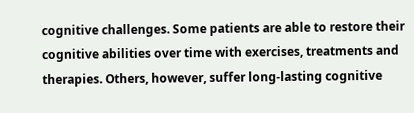cognitive challenges. Some patients are able to restore their cognitive abilities over time with exercises, treatments and therapies. Others, however, suffer long-lasting cognitive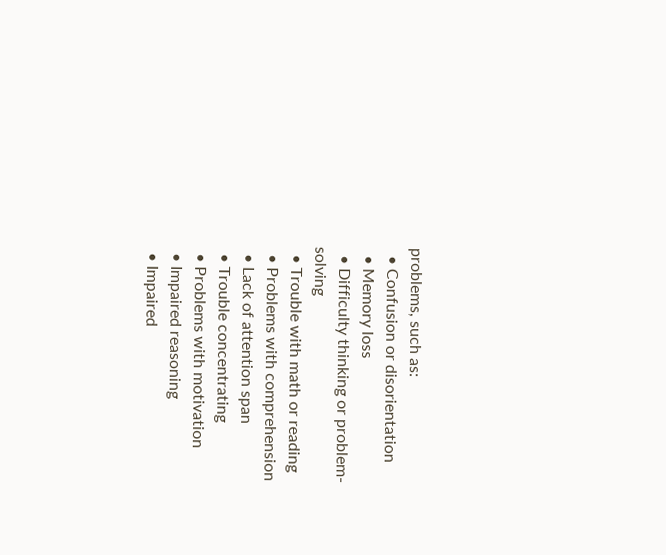problems, such as:
  • Confusion or disorientation
  • Memory loss
  • Difficulty thinking or problem-solving
  • Trouble with math or reading
  • Problems with comprehension
  • Lack of attention span
  • Trouble concentrating
  • Problems with motivation
  • Impaired reasoning
  • Impaired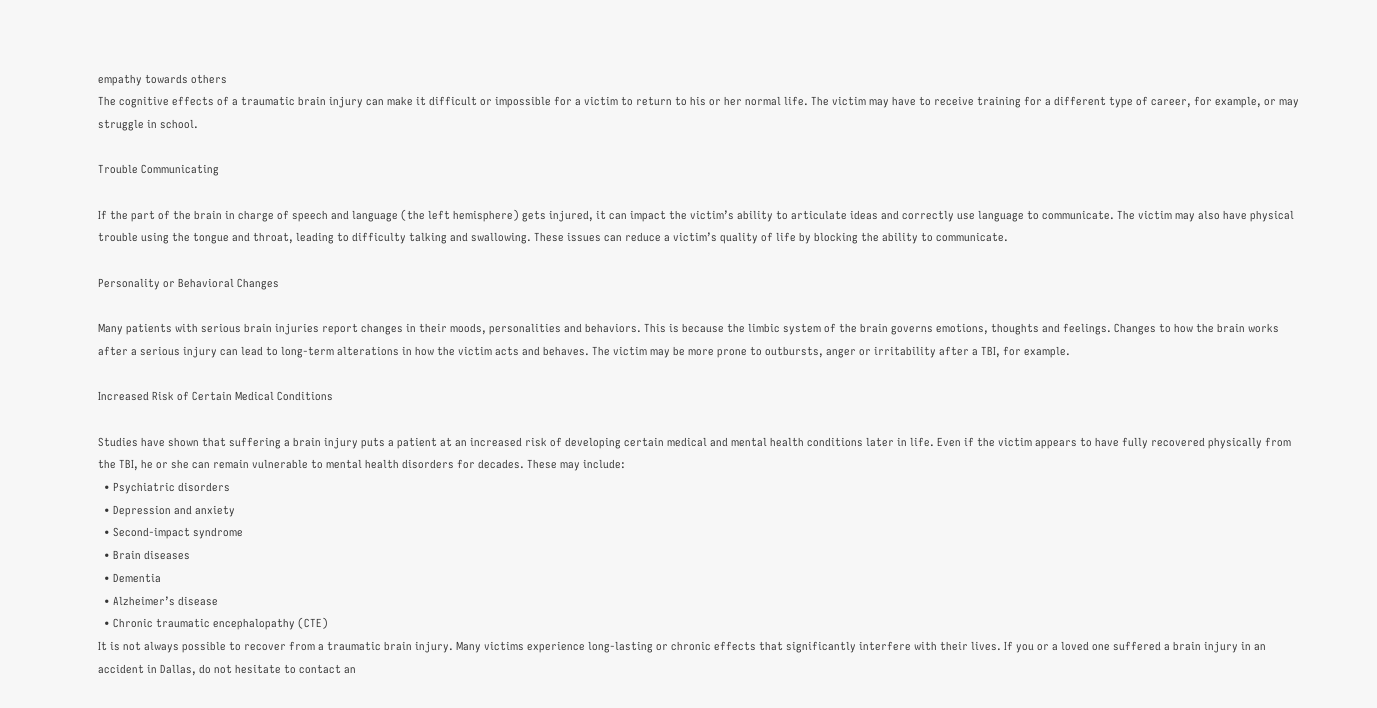empathy towards others
The cognitive effects of a traumatic brain injury can make it difficult or impossible for a victim to return to his or her normal life. The victim may have to receive training for a different type of career, for example, or may struggle in school.

Trouble Communicating

If the part of the brain in charge of speech and language (the left hemisphere) gets injured, it can impact the victim’s ability to articulate ideas and correctly use language to communicate. The victim may also have physical trouble using the tongue and throat, leading to difficulty talking and swallowing. These issues can reduce a victim’s quality of life by blocking the ability to communicate.

Personality or Behavioral Changes

Many patients with serious brain injuries report changes in their moods, personalities and behaviors. This is because the limbic system of the brain governs emotions, thoughts and feelings. Changes to how the brain works after a serious injury can lead to long-term alterations in how the victim acts and behaves. The victim may be more prone to outbursts, anger or irritability after a TBI, for example.

Increased Risk of Certain Medical Conditions

Studies have shown that suffering a brain injury puts a patient at an increased risk of developing certain medical and mental health conditions later in life. Even if the victim appears to have fully recovered physically from the TBI, he or she can remain vulnerable to mental health disorders for decades. These may include:
  • Psychiatric disorders
  • Depression and anxiety
  • Second-impact syndrome
  • Brain diseases
  • Dementia
  • Alzheimer’s disease
  • Chronic traumatic encephalopathy (CTE)
It is not always possible to recover from a traumatic brain injury. Many victims experience long-lasting or chronic effects that significantly interfere with their lives. If you or a loved one suffered a brain injury in an accident in Dallas, do not hesitate to contact an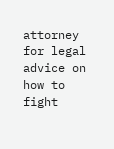attorney for legal advice on how to fight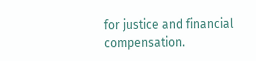for justice and financial compensation.